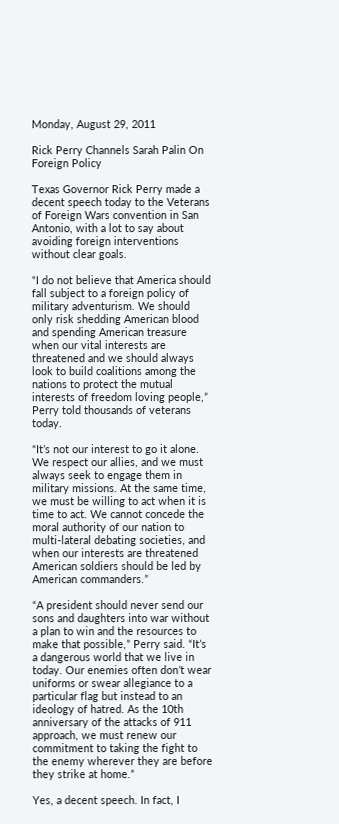Monday, August 29, 2011

Rick Perry Channels Sarah Palin On Foreign Policy

Texas Governor Rick Perry made a decent speech today to the Veterans of Foreign Wars convention in San Antonio, with a lot to say about avoiding foreign interventions without clear goals.

“I do not believe that America should fall subject to a foreign policy of military adventurism. We should only risk shedding American blood and spending American treasure when our vital interests are threatened and we should always look to build coalitions among the nations to protect the mutual interests of freedom loving people,” Perry told thousands of veterans today.

“It’s not our interest to go it alone. We respect our allies, and we must always seek to engage them in military missions. At the same time, we must be willing to act when it is time to act. We cannot concede the moral authority of our nation to multi-lateral debating societies, and when our interests are threatened American soldiers should be led by American commanders.”

“A president should never send our sons and daughters into war without a plan to win and the resources to make that possible,” Perry said. “It’s a dangerous world that we live in today. Our enemies often don’t wear uniforms or swear allegiance to a particular flag but instead to an ideology of hatred. As the 10th anniversary of the attacks of 911 approach, we must renew our commitment to taking the fight to the enemy wherever they are before they strike at home.”

Yes, a decent speech. In fact, I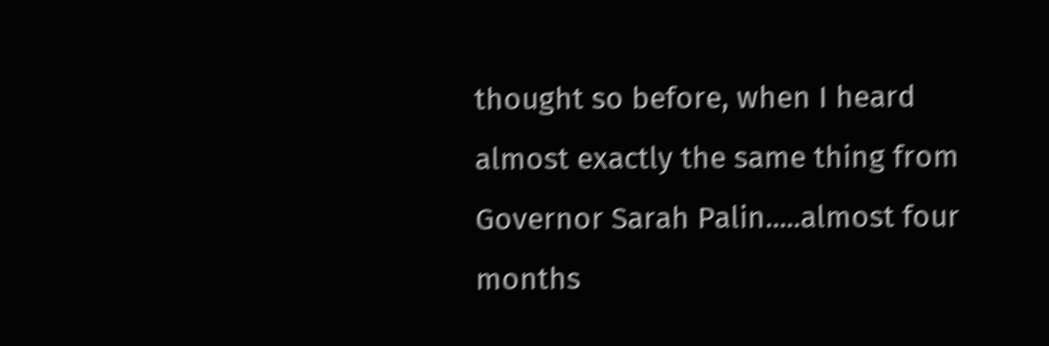thought so before, when I heard almost exactly the same thing from Governor Sarah Palin.....almost four months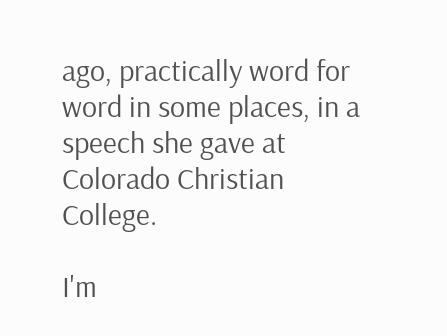ago, practically word for word in some places, in a speech she gave at Colorado Christian College.

I'm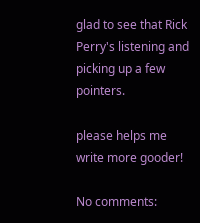glad to see that Rick Perry's listening and picking up a few pointers.

please helps me write more gooder!

No comments: